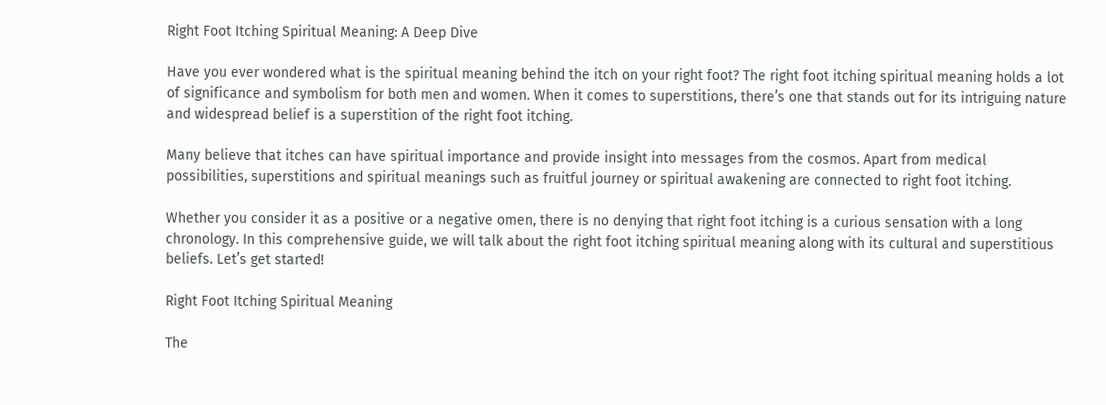Right Foot Itching Spiritual Meaning: A Deep Dive

Have you ever wondered what is the spiritual meaning behind the itch on your right foot? The right foot itching spiritual meaning holds a lot of significance and symbolism for both men and women. When it comes to superstitions, there’s one that stands out for its intriguing nature and widespread belief is a superstition of the right foot itching.

Many believe that itches can have spiritual importance and provide insight into messages from the cosmos. Apart from medical possibilities, superstitions and spiritual meanings such as fruitful journey or spiritual awakening are connected to right foot itching.

Whether you consider it as a positive or a negative omen, there is no denying that right foot itching is a curious sensation with a long chronology. In this comprehensive guide, we will talk about the right foot itching spiritual meaning along with its cultural and superstitious beliefs. Let’s get started!

Right Foot Itching Spiritual Meaning

The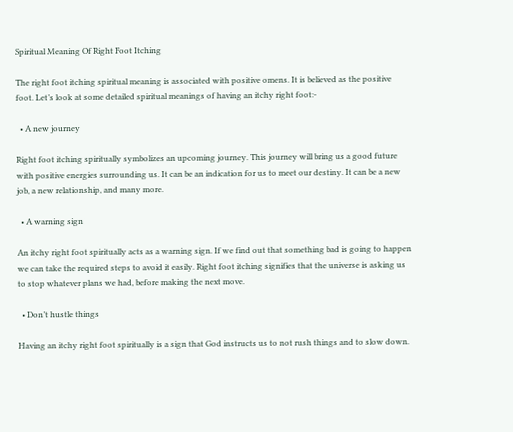Spiritual Meaning Of Right Foot Itching

The right foot itching spiritual meaning is associated with positive omens. It is believed as the positive foot. Let’s look at some detailed spiritual meanings of having an itchy right foot:-

  • A new journey

Right foot itching spiritually symbolizes an upcoming journey. This journey will bring us a good future with positive energies surrounding us. It can be an indication for us to meet our destiny. It can be a new job, a new relationship, and many more.

  • A warning sign

An itchy right foot spiritually acts as a warning sign. If we find out that something bad is going to happen we can take the required steps to avoid it easily. Right foot itching signifies that the universe is asking us to stop whatever plans we had, before making the next move.

  • Don’t hustle things

Having an itchy right foot spiritually is a sign that God instructs us to not rush things and to slow down.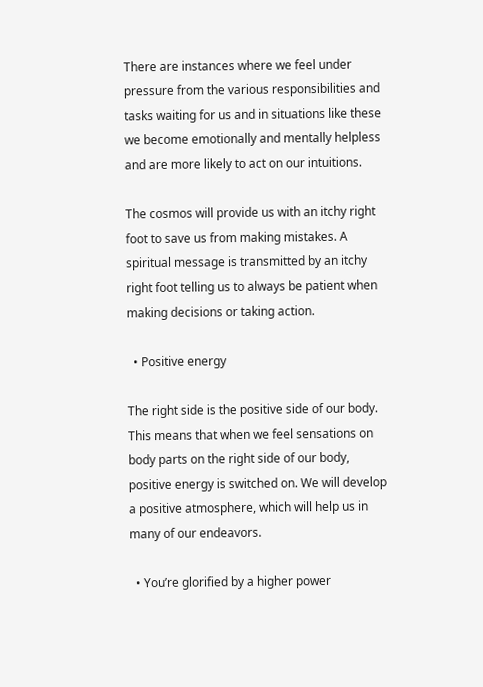There are instances where we feel under pressure from the various responsibilities and tasks waiting for us and in situations like these we become emotionally and mentally helpless and are more likely to act on our intuitions.

The cosmos will provide us with an itchy right foot to save us from making mistakes. A spiritual message is transmitted by an itchy right foot telling us to always be patient when making decisions or taking action.

  • Positive energy

The right side is the positive side of our body. This means that when we feel sensations on body parts on the right side of our body, positive energy is switched on. We will develop a positive atmosphere, which will help us in many of our endeavors.

  • You’re glorified by a higher power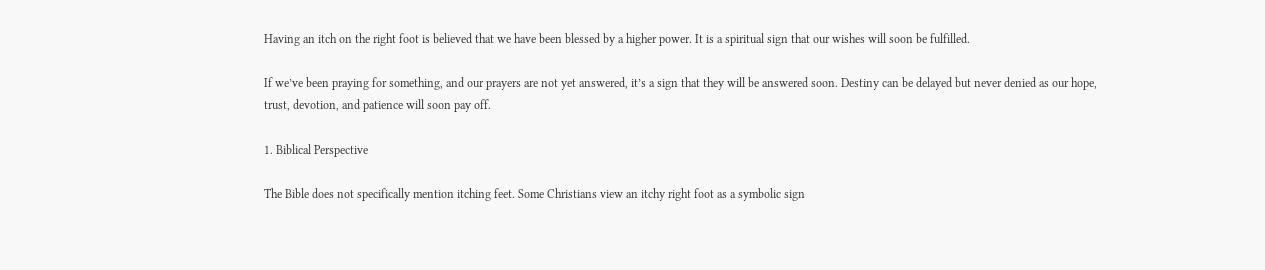Having an itch on the right foot is believed that we have been blessed by a higher power. It is a spiritual sign that our wishes will soon be fulfilled.

If we’ve been praying for something, and our prayers are not yet answered, it’s a sign that they will be answered soon. Destiny can be delayed but never denied as our hope, trust, devotion, and patience will soon pay off.

1. Biblical Perspective

The Bible does not specifically mention itching feet. Some Christians view an itchy right foot as a symbolic sign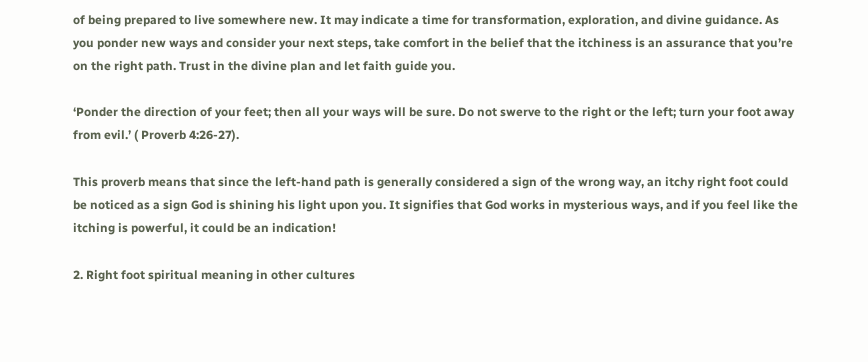of being prepared to live somewhere new. It may indicate a time for transformation, exploration, and divine guidance. As you ponder new ways and consider your next steps, take comfort in the belief that the itchiness is an assurance that you’re on the right path. Trust in the divine plan and let faith guide you.

‘Ponder the direction of your feet; then all your ways will be sure. Do not swerve to the right or the left; turn your foot away from evil.’ ( Proverb 4:26-27).

This proverb means that since the left-hand path is generally considered a sign of the wrong way, an itchy right foot could be noticed as a sign God is shining his light upon you. It signifies that God works in mysterious ways, and if you feel like the itching is powerful, it could be an indication!

2. Right foot spiritual meaning in other cultures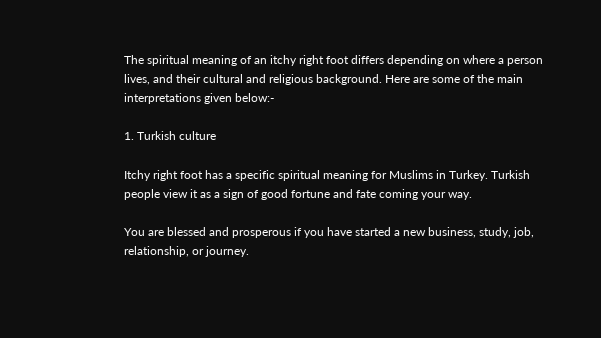The spiritual meaning of an itchy right foot differs depending on where a person lives, and their cultural and religious background. Here are some of the main interpretations given below:-

1. Turkish culture

Itchy right foot has a specific spiritual meaning for Muslims in Turkey. Turkish people view it as a sign of good fortune and fate coming your way.

You are blessed and prosperous if you have started a new business, study, job, relationship, or journey.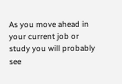As you move ahead in your current job or study you will probably see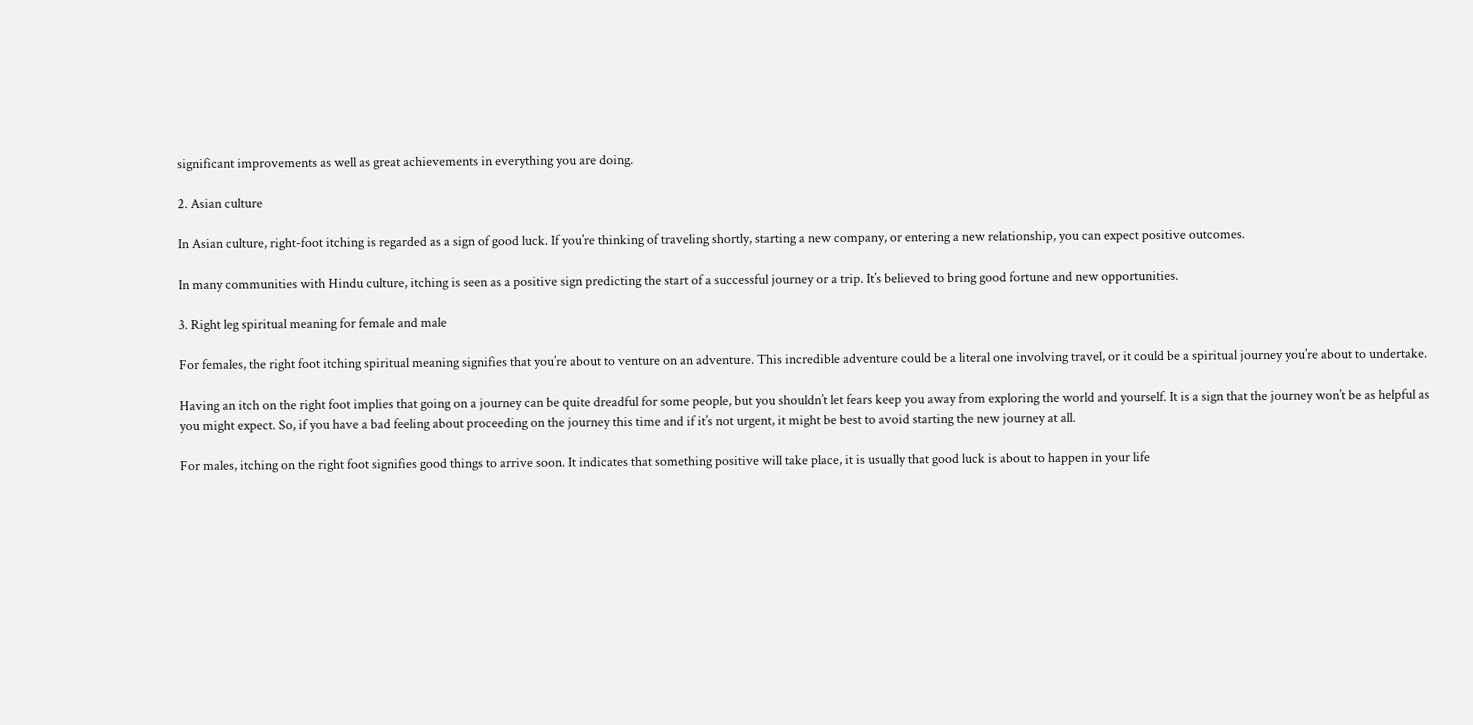significant improvements as well as great achievements in everything you are doing.

2. Asian culture

In Asian culture, right-foot itching is regarded as a sign of good luck. If you’re thinking of traveling shortly, starting a new company, or entering a new relationship, you can expect positive outcomes.

In many communities with Hindu culture, itching is seen as a positive sign predicting the start of a successful journey or a trip. It’s believed to bring good fortune and new opportunities.

3. Right leg spiritual meaning for female and male

For females, the right foot itching spiritual meaning signifies that you’re about to venture on an adventure. This incredible adventure could be a literal one involving travel, or it could be a spiritual journey you’re about to undertake.

Having an itch on the right foot implies that going on a journey can be quite dreadful for some people, but you shouldn’t let fears keep you away from exploring the world and yourself. It is a sign that the journey won’t be as helpful as you might expect. So, if you have a bad feeling about proceeding on the journey this time and if it’s not urgent, it might be best to avoid starting the new journey at all.

For males, itching on the right foot signifies good things to arrive soon. It indicates that something positive will take place, it is usually that good luck is about to happen in your life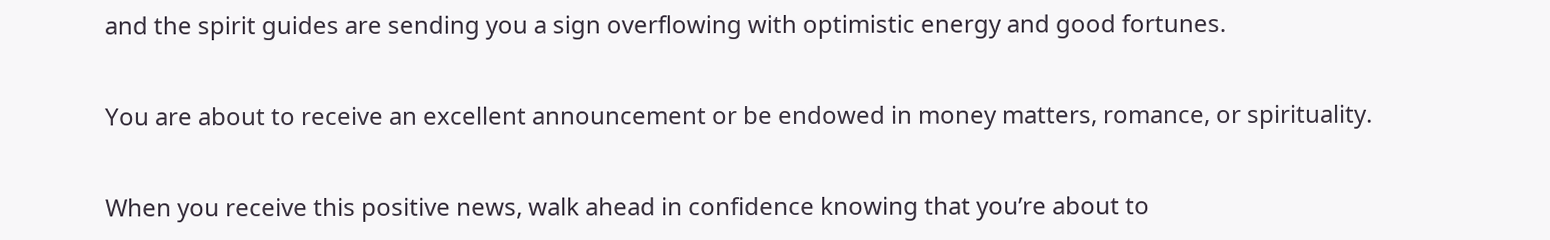and the spirit guides are sending you a sign overflowing with optimistic energy and good fortunes.

You are about to receive an excellent announcement or be endowed in money matters, romance, or spirituality.

When you receive this positive news, walk ahead in confidence knowing that you’re about to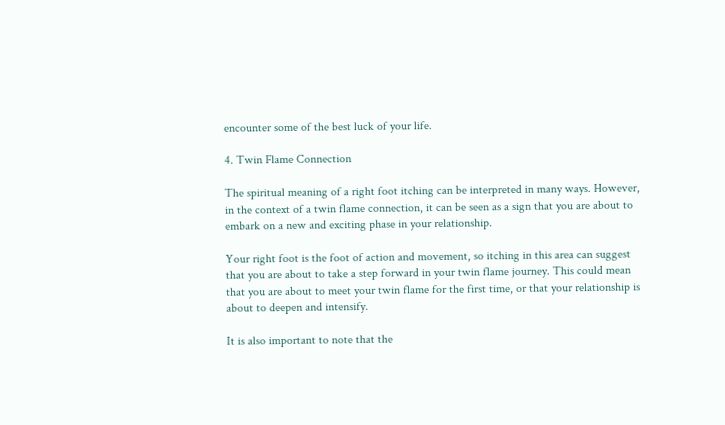encounter some of the best luck of your life.

4. Twin Flame Connection

The spiritual meaning of a right foot itching can be interpreted in many ways. However, in the context of a twin flame connection, it can be seen as a sign that you are about to embark on a new and exciting phase in your relationship.

Your right foot is the foot of action and movement, so itching in this area can suggest that you are about to take a step forward in your twin flame journey. This could mean that you are about to meet your twin flame for the first time, or that your relationship is about to deepen and intensify.

It is also important to note that the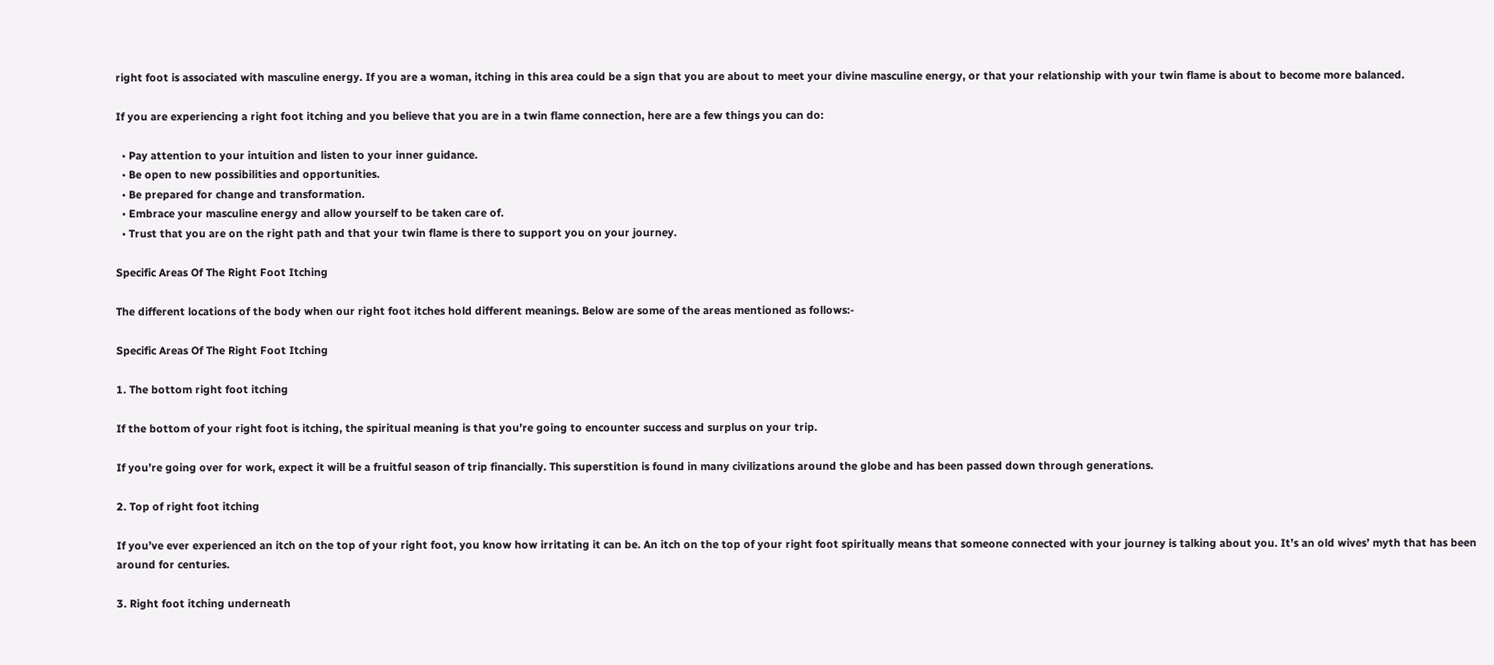right foot is associated with masculine energy. If you are a woman, itching in this area could be a sign that you are about to meet your divine masculine energy, or that your relationship with your twin flame is about to become more balanced.

If you are experiencing a right foot itching and you believe that you are in a twin flame connection, here are a few things you can do:

  • Pay attention to your intuition and listen to your inner guidance.
  • Be open to new possibilities and opportunities.
  • Be prepared for change and transformation.
  • Embrace your masculine energy and allow yourself to be taken care of.
  • Trust that you are on the right path and that your twin flame is there to support you on your journey.

Specific Areas Of The Right Foot Itching

The different locations of the body when our right foot itches hold different meanings. Below are some of the areas mentioned as follows:-

Specific Areas Of The Right Foot Itching

1. The bottom right foot itching

If the bottom of your right foot is itching, the spiritual meaning is that you’re going to encounter success and surplus on your trip.

If you’re going over for work, expect it will be a fruitful season of trip financially. This superstition is found in many civilizations around the globe and has been passed down through generations.

2. Top of right foot itching

If you’ve ever experienced an itch on the top of your right foot, you know how irritating it can be. An itch on the top of your right foot spiritually means that someone connected with your journey is talking about you. It’s an old wives’ myth that has been around for centuries.

3. Right foot itching underneath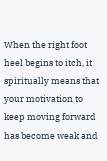When the right foot heel begins to itch, it spiritually means that your motivation to keep moving forward has become weak and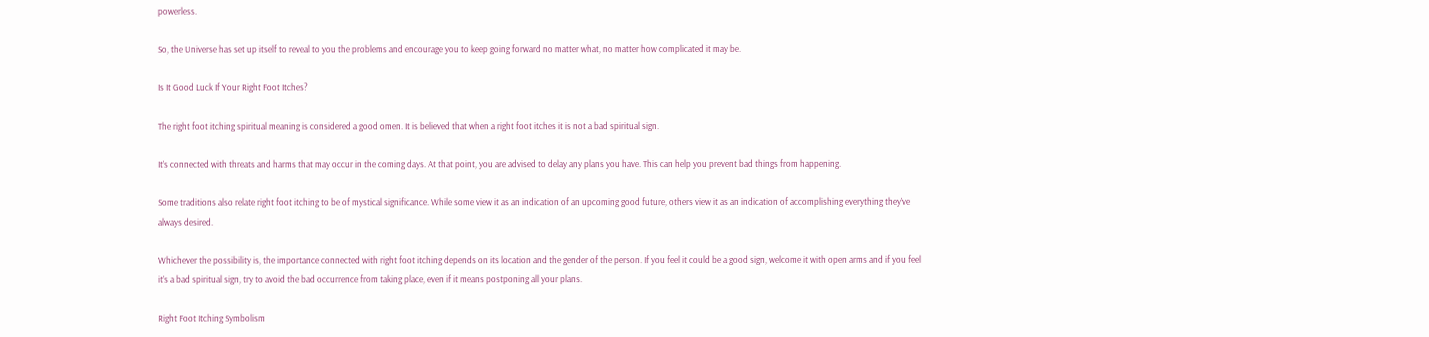powerless.

So, the Universe has set up itself to reveal to you the problems and encourage you to keep going forward no matter what, no matter how complicated it may be.

Is It Good Luck If Your Right Foot Itches?

The right foot itching spiritual meaning is considered a good omen. It is believed that when a right foot itches it is not a bad spiritual sign.

It’s connected with threats and harms that may occur in the coming days. At that point, you are advised to delay any plans you have. This can help you prevent bad things from happening.

Some traditions also relate right foot itching to be of mystical significance. While some view it as an indication of an upcoming good future, others view it as an indication of accomplishing everything they’ve always desired.

Whichever the possibility is, the importance connected with right foot itching depends on its location and the gender of the person. If you feel it could be a good sign, welcome it with open arms and if you feel it’s a bad spiritual sign, try to avoid the bad occurrence from taking place, even if it means postponing all your plans.

Right Foot Itching Symbolism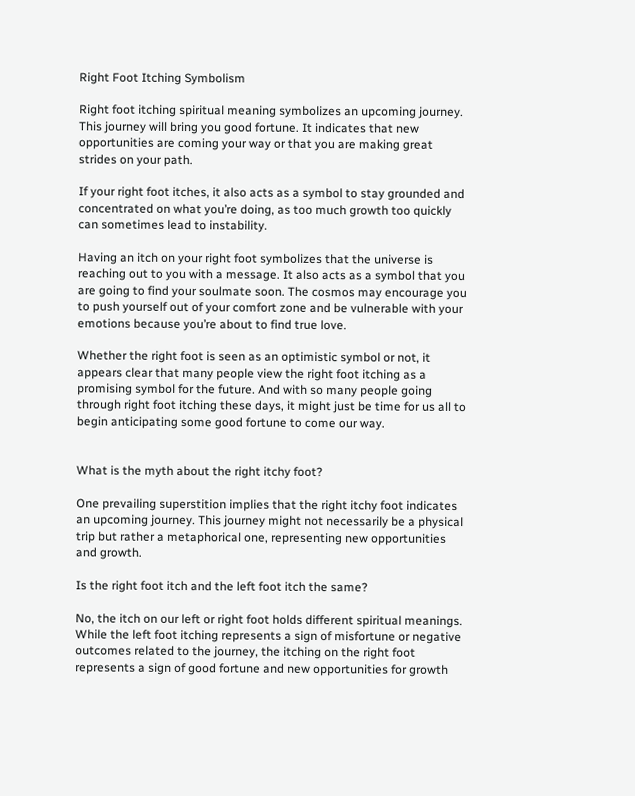Right Foot Itching Symbolism

Right foot itching spiritual meaning symbolizes an upcoming journey. This journey will bring you good fortune. It indicates that new opportunities are coming your way or that you are making great strides on your path.

If your right foot itches, it also acts as a symbol to stay grounded and concentrated on what you’re doing, as too much growth too quickly can sometimes lead to instability.

Having an itch on your right foot symbolizes that the universe is reaching out to you with a message. It also acts as a symbol that you are going to find your soulmate soon. The cosmos may encourage you to push yourself out of your comfort zone and be vulnerable with your emotions because you’re about to find true love.

Whether the right foot is seen as an optimistic symbol or not, it appears clear that many people view the right foot itching as a promising symbol for the future. And with so many people going through right foot itching these days, it might just be time for us all to begin anticipating some good fortune to come our way.


What is the myth about the right itchy foot?

One prevailing superstition implies that the right itchy foot indicates an upcoming journey. This journey might not necessarily be a physical trip but rather a metaphorical one, representing new opportunities and growth.

Is the right foot itch and the left foot itch the same?

No, the itch on our left or right foot holds different spiritual meanings. While the left foot itching represents a sign of misfortune or negative outcomes related to the journey, the itching on the right foot represents a sign of good fortune and new opportunities for growth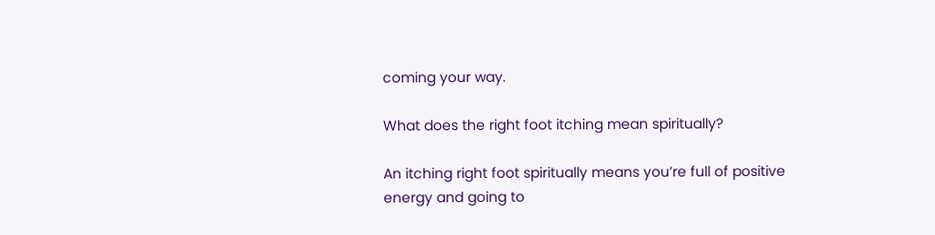coming your way.

What does the right foot itching mean spiritually?

An itching right foot spiritually means you’re full of positive energy and going to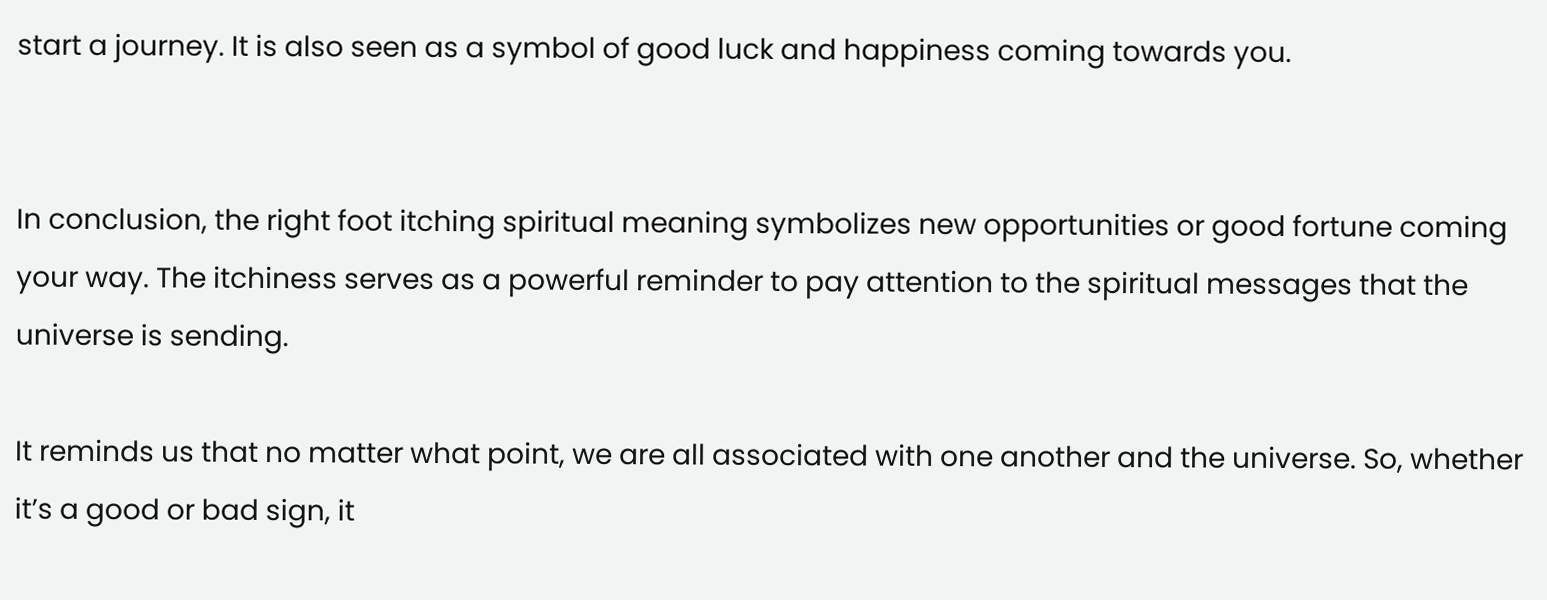start a journey. It is also seen as a symbol of good luck and happiness coming towards you.


In conclusion, the right foot itching spiritual meaning symbolizes new opportunities or good fortune coming your way. The itchiness serves as a powerful reminder to pay attention to the spiritual messages that the universe is sending.

It reminds us that no matter what point, we are all associated with one another and the universe. So, whether it’s a good or bad sign, it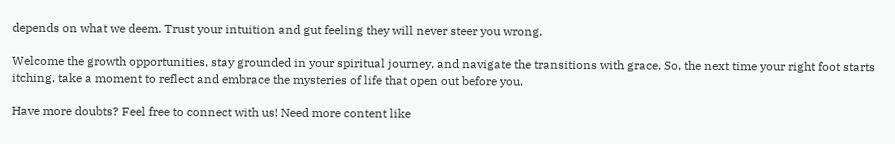depends on what we deem. Trust your intuition and gut feeling they will never steer you wrong.

Welcome the growth opportunities, stay grounded in your spiritual journey, and navigate the transitions with grace. So, the next time your right foot starts itching, take a moment to reflect and embrace the mysteries of life that open out before you.

Have more doubts? Feel free to connect with us! Need more content like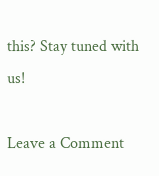this? Stay tuned with us!

Leave a Comment